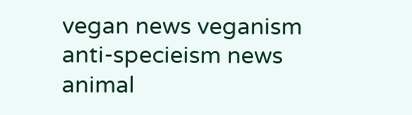vegan news veganism anti-specieism news animal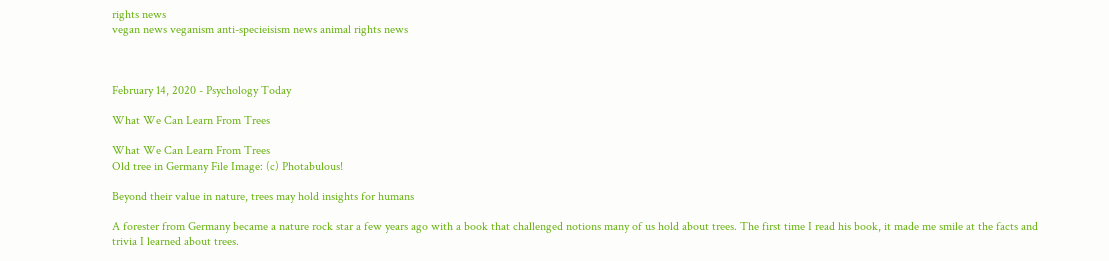rights news
vegan news veganism anti-specieisism news animal rights news



February 14, 2020 - Psychology Today

What We Can Learn From Trees

What We Can Learn From Trees
Old tree in Germany File Image: (c) Photabulous!

Beyond their value in nature, trees may hold insights for humans

A forester from Germany became a nature rock star a few years ago with a book that challenged notions many of us hold about trees. The first time I read his book, it made me smile at the facts and trivia I learned about trees.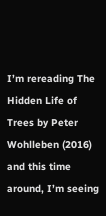I’m rereading The Hidden Life of Trees by Peter Wohlleben (2016) and this time around, I’m seeing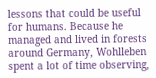lessons that could be useful for humans. Because he managed and lived in forests around Germany, Wohlleben spent a lot of time observing,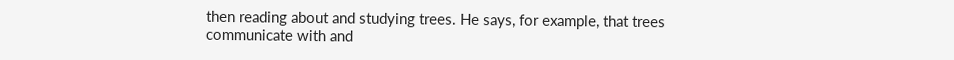then reading about and studying trees. He says, for example, that trees communicate with and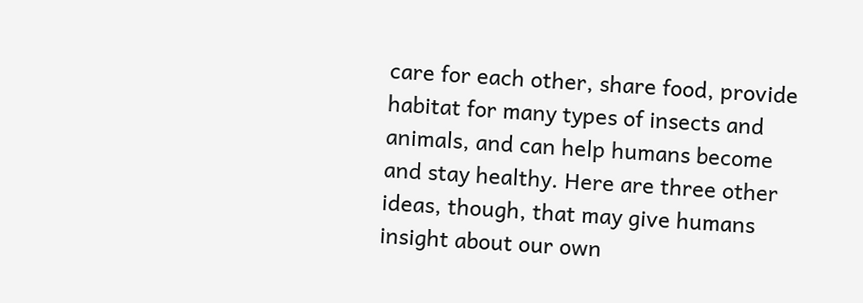care for each other, share food, provide habitat for many types of insects and animals, and can help humans become and stay healthy. Here are three other ideas, though, that may give humans insight about our own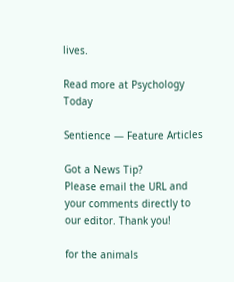lives.

Read more at Psychology Today

Sentience — Feature Articles

Got a News Tip?
Please email the URL and your comments directly to our editor. Thank you!

for the animals